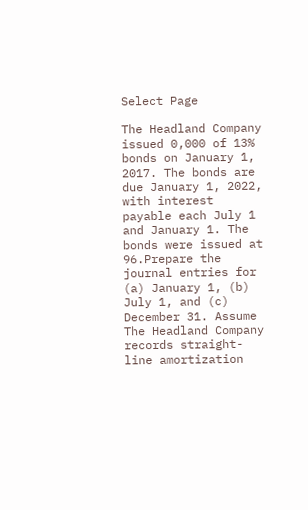Select Page

The Headland Company issued 0,000 of 13% bonds on January 1, 2017. The bonds are due January 1, 2022, with interest payable each July 1 and January 1. The bonds were issued at 96.Prepare the journal entries for (a) January 1, (b) July 1, and (c) December 31. Assume The Headland Company records straight-line amortization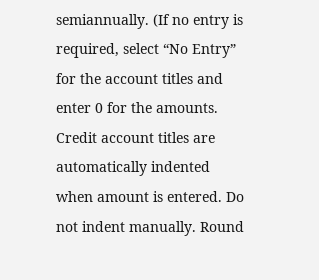semiannually. (If no entry is required, select “No Entry” for the account titles and enter 0 for the amounts. Credit account titles are automatically indented when amount is entered. Do not indent manually. Round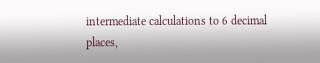intermediate calculations to 6 decimal places,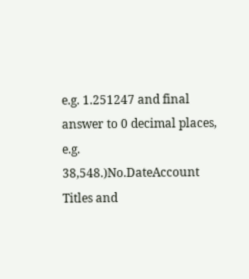e.g. 1.251247 and final answer to 0 decimal places, e.g. 38,548.)No.DateAccount Titles and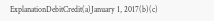ExplanationDebitCredit(a)January 1, 2017(b)(c)